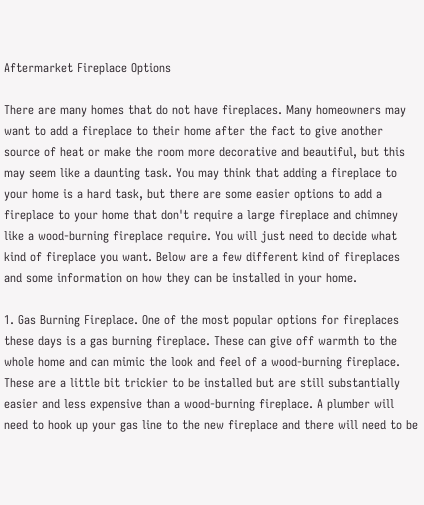Aftermarket Fireplace Options

There are many homes that do not have fireplaces. Many homeowners may want to add a fireplace to their home after the fact to give another source of heat or make the room more decorative and beautiful, but this may seem like a daunting task. You may think that adding a fireplace to your home is a hard task, but there are some easier options to add a fireplace to your home that don't require a large fireplace and chimney like a wood-burning fireplace require. You will just need to decide what kind of fireplace you want. Below are a few different kind of fireplaces and some information on how they can be installed in your home.

1. Gas Burning Fireplace. One of the most popular options for fireplaces these days is a gas burning fireplace. These can give off warmth to the whole home and can mimic the look and feel of a wood-burning fireplace. These are a little bit trickier to be installed but are still substantially easier and less expensive than a wood-burning fireplace. A plumber will need to hook up your gas line to the new fireplace and there will need to be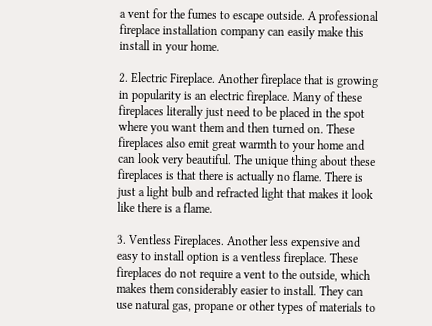a vent for the fumes to escape outside. A professional fireplace installation company can easily make this install in your home.

2. Electric Fireplace. Another fireplace that is growing in popularity is an electric fireplace. Many of these fireplaces literally just need to be placed in the spot where you want them and then turned on. These fireplaces also emit great warmth to your home and can look very beautiful. The unique thing about these fireplaces is that there is actually no flame. There is just a light bulb and refracted light that makes it look like there is a flame.

3. Ventless Fireplaces. Another less expensive and easy to install option is a ventless fireplace. These fireplaces do not require a vent to the outside, which makes them considerably easier to install. They can use natural gas, propane or other types of materials to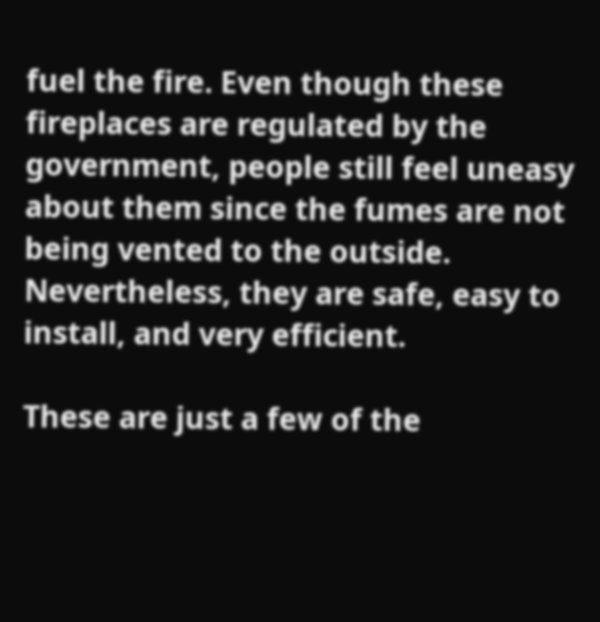fuel the fire. Even though these fireplaces are regulated by the government, people still feel uneasy about them since the fumes are not being vented to the outside. Nevertheless, they are safe, easy to install, and very efficient.

These are just a few of the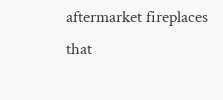aftermarket fireplaces that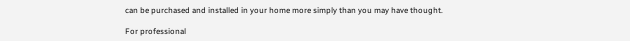can be purchased and installed in your home more simply than you may have thought.

For professional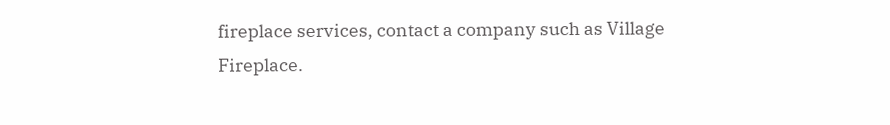fireplace services, contact a company such as Village Fireplace.